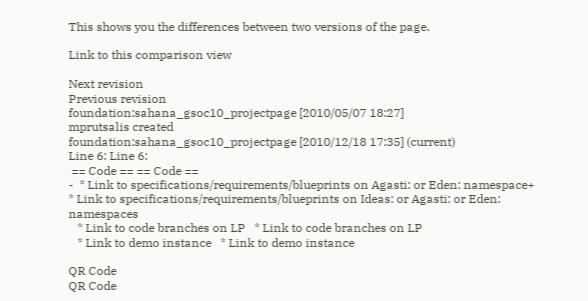This shows you the differences between two versions of the page.

Link to this comparison view

Next revision
Previous revision
foundation:sahana_gsoc10_projectpage [2010/05/07 18:27]
mprutsalis created
foundation:sahana_gsoc10_projectpage [2010/12/18 17:35] (current)
Line 6: Line 6:
 == Code == == Code ==
-  * Link to specifications/requirements/blueprints on Agasti: or Eden: namespace+  * Link to specifications/requirements/blueprints on Ideas: or Agasti: or Eden: namespaces
   * Link to code branches on LP   * Link to code branches on LP
   * Link to demo instance   * Link to demo instance

QR Code
QR Code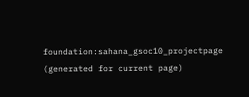foundation:sahana_gsoc10_projectpage (generated for current page)